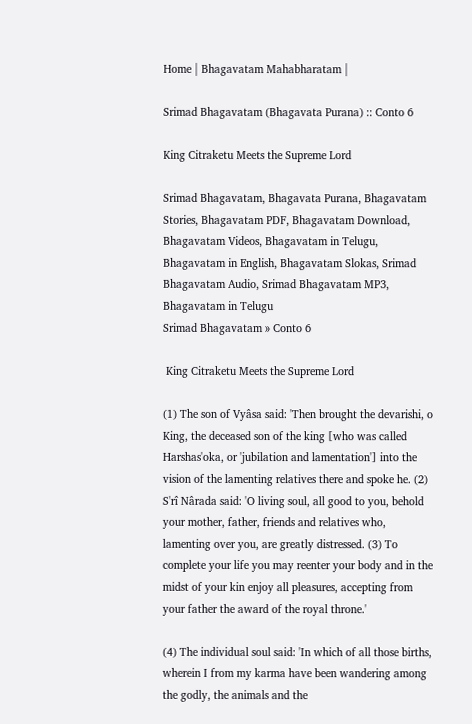Home | Bhagavatam Mahabharatam |

Srimad Bhagavatam (Bhagavata Purana) :: Conto 6

King Citraketu Meets the Supreme Lord

Srimad Bhagavatam, Bhagavata Purana, Bhagavatam Stories, Bhagavatam PDF, Bhagavatam Download, Bhagavatam Videos, Bhagavatam in Telugu, Bhagavatam in English, Bhagavatam Slokas, Srimad Bhagavatam Audio, Srimad Bhagavatam MP3, Bhagavatam in Telugu
Srimad Bhagavatam » Conto 6

 King Citraketu Meets the Supreme Lord

(1) The son of Vyâsa said: 'Then brought the devarishi, o King, the deceased son of the king [who was called Harshas'oka, or 'jubilation and lamentation'] into the vision of the lamenting relatives there and spoke he. (2) S'rî Nârada said: 'O living soul, all good to you, behold your mother, father, friends and relatives who, lamenting over you, are greatly distressed. (3) To complete your life you may reenter your body and in the midst of your kin enjoy all pleasures, accepting from your father the award of the royal throne.'

(4) The individual soul said: 'In which of all those births, wherein I from my karma have been wandering among the godly, the animals and the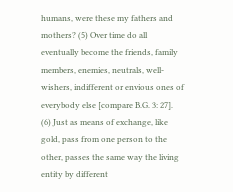humans, were these my fathers and mothers? (5) Over time do all eventually become the friends, family members, enemies, neutrals, well-wishers, indifferent or envious ones of everybody else [compare B.G. 3: 27]. (6) Just as means of exchange, like gold, pass from one person to the other, passes the same way the living entity by different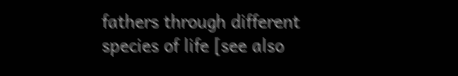fathers through different species of life [see also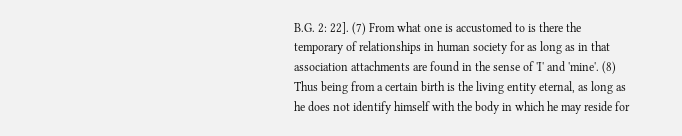B.G. 2: 22]. (7) From what one is accustomed to is there the temporary of relationships in human society for as long as in that association attachments are found in the sense of 'I' and 'mine'. (8) Thus being from a certain birth is the living entity eternal, as long as he does not identify himself with the body in which he may reside for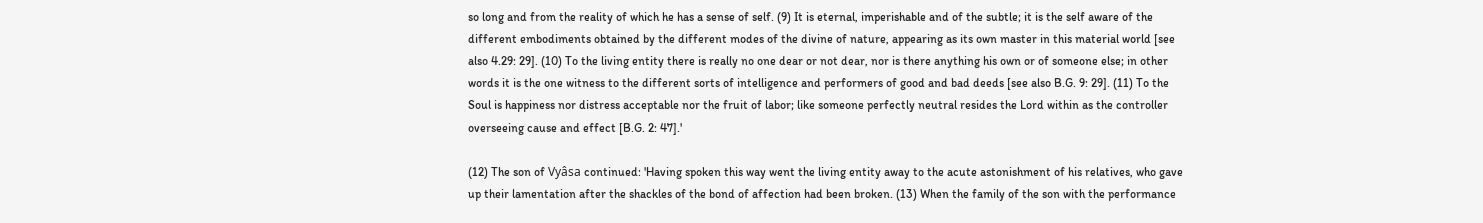so long and from the reality of which he has a sense of self. (9) It is eternal, imperishable and of the subtle; it is the self aware of the different embodiments obtained by the different modes of the divine of nature, appearing as its own master in this material world [see also 4.29: 29]. (10) To the living entity there is really no one dear or not dear, nor is there anything his own or of someone else; in other words it is the one witness to the different sorts of intelligence and performers of good and bad deeds [see also B.G. 9: 29]. (11) To the Soul is happiness nor distress acceptable nor the fruit of labor; like someone perfectly neutral resides the Lord within as the controller overseeing cause and effect [B.G. 2: 47].'

(12) The son of Vyâsa continued: 'Having spoken this way went the living entity away to the acute astonishment of his relatives, who gave up their lamentation after the shackles of the bond of affection had been broken. (13) When the family of the son with the performance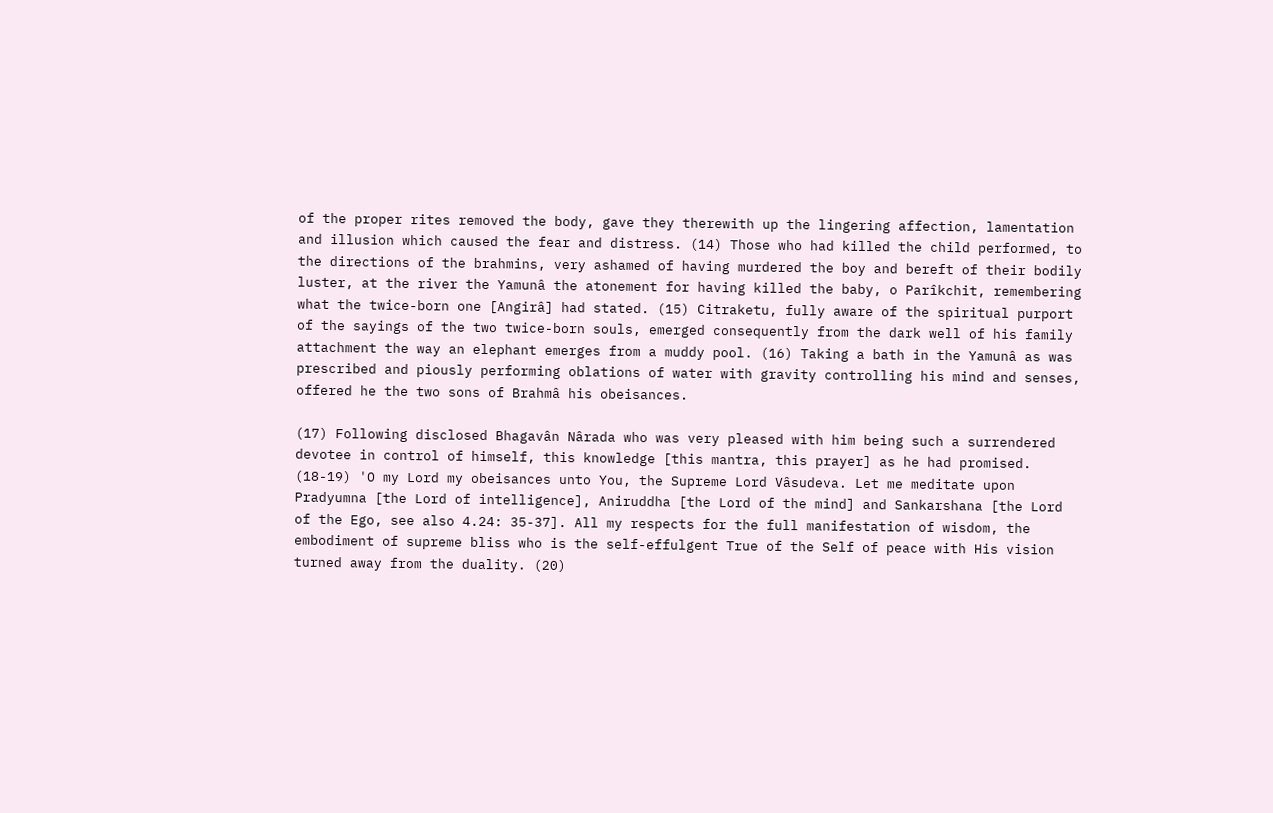of the proper rites removed the body, gave they therewith up the lingering affection, lamentation and illusion which caused the fear and distress. (14) Those who had killed the child performed, to the directions of the brahmins, very ashamed of having murdered the boy and bereft of their bodily luster, at the river the Yamunâ the atonement for having killed the baby, o Parîkchit, remembering what the twice-born one [Angirâ] had stated. (15) Citraketu, fully aware of the spiritual purport of the sayings of the two twice-born souls, emerged consequently from the dark well of his family attachment the way an elephant emerges from a muddy pool. (16) Taking a bath in the Yamunâ as was prescribed and piously performing oblations of water with gravity controlling his mind and senses, offered he the two sons of Brahmâ his obeisances.

(17) Following disclosed Bhagavân Nârada who was very pleased with him being such a surrendered devotee in control of himself, this knowledge [this mantra, this prayer] as he had promised. (18-19) 'O my Lord my obeisances unto You, the Supreme Lord Vâsudeva. Let me meditate upon Pradyumna [the Lord of intelligence], Aniruddha [the Lord of the mind] and Sankarshana [the Lord of the Ego, see also 4.24: 35-37]. All my respects for the full manifestation of wisdom, the embodiment of supreme bliss who is the self-effulgent True of the Self of peace with His vision turned away from the duality. (20)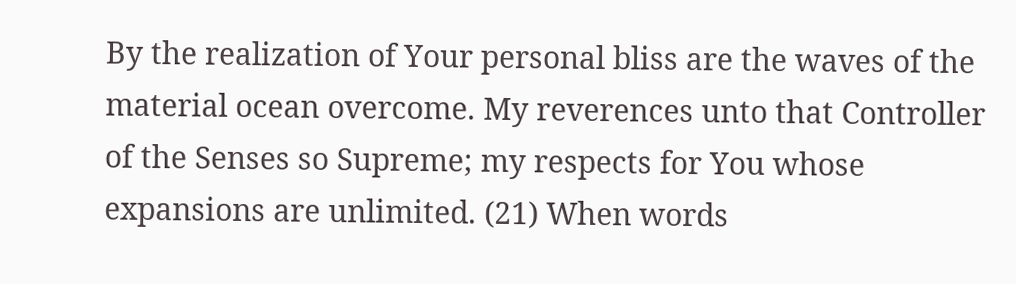By the realization of Your personal bliss are the waves of the material ocean overcome. My reverences unto that Controller of the Senses so Supreme; my respects for You whose expansions are unlimited. (21) When words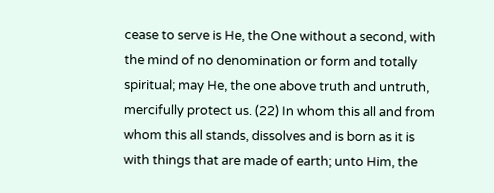cease to serve is He, the One without a second, with the mind of no denomination or form and totally spiritual; may He, the one above truth and untruth, mercifully protect us. (22) In whom this all and from whom this all stands, dissolves and is born as it is with things that are made of earth; unto Him, the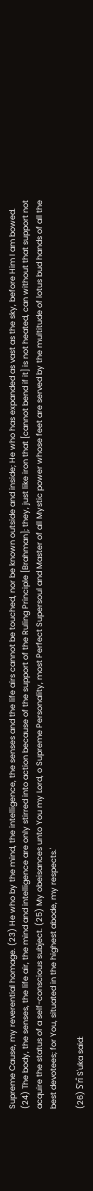Supreme Cause, my reverential homage. (23) He who by the mind, the intelligence, the senses and the life airs cannot be touched, nor be known outside and inside; He who has expanded as vast as the sky, before Him I am bowed. (24) The body, the senses, the life air, the mind and intelligence are only stirred into action because of the support of the Ruling Principle [Brahman]; they, just like iron that [cannot bend if it] is not heated, can without that support not acquire the status of a self-conscious subject. (25) My obeisances unto You my Lord, o Supreme Personality, most Perfect Supersoul and Master of all Mystic power whose feet are served by the multitude of lotus bud hands of all the best devotees; for You, situated in the highest abode, my respects.'

(26) S'rî S'uka said: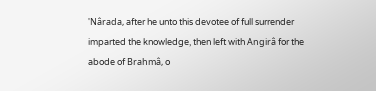'Nârada, after he unto this devotee of full surrender imparted the knowledge, then left with Angirâ for the abode of Brahmâ, o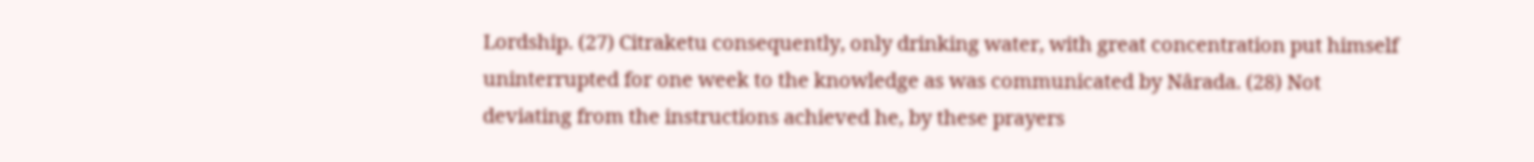Lordship. (27) Citraketu consequently, only drinking water, with great concentration put himself uninterrupted for one week to the knowledge as was communicated by Nârada. (28) Not deviating from the instructions achieved he, by these prayers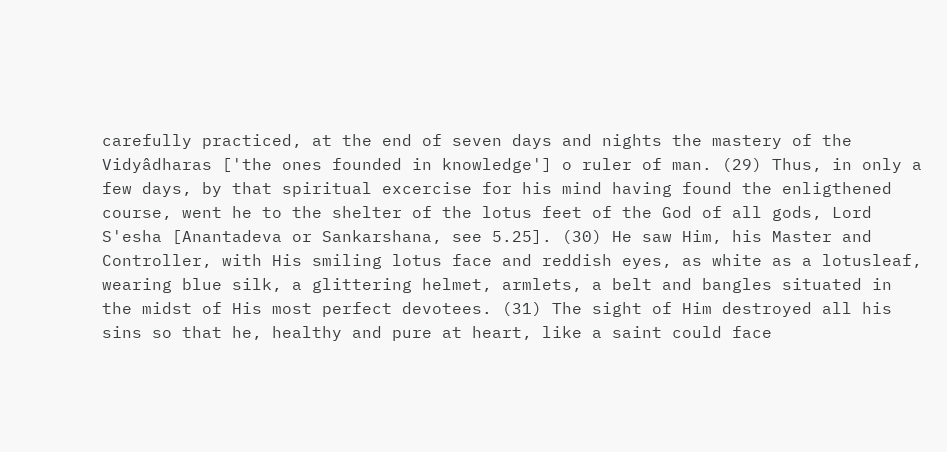carefully practiced, at the end of seven days and nights the mastery of the Vidyâdharas ['the ones founded in knowledge'] o ruler of man. (29) Thus, in only a few days, by that spiritual excercise for his mind having found the enligthened course, went he to the shelter of the lotus feet of the God of all gods, Lord S'esha [Anantadeva or Sankarshana, see 5.25]. (30) He saw Him, his Master and Controller, with His smiling lotus face and reddish eyes, as white as a lotusleaf, wearing blue silk, a glittering helmet, armlets, a belt and bangles situated in the midst of His most perfect devotees. (31) The sight of Him destroyed all his sins so that he, healthy and pure at heart, like a saint could face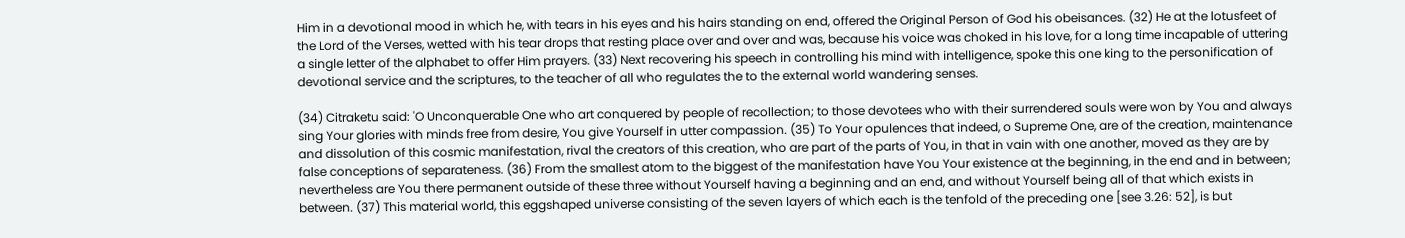Him in a devotional mood in which he, with tears in his eyes and his hairs standing on end, offered the Original Person of God his obeisances. (32) He at the lotusfeet of the Lord of the Verses, wetted with his tear drops that resting place over and over and was, because his voice was choked in his love, for a long time incapable of uttering a single letter of the alphabet to offer Him prayers. (33) Next recovering his speech in controlling his mind with intelligence, spoke this one king to the personification of devotional service and the scriptures, to the teacher of all who regulates the to the external world wandering senses.

(34) Citraketu said: 'O Unconquerable One who art conquered by people of recollection; to those devotees who with their surrendered souls were won by You and always sing Your glories with minds free from desire, You give Yourself in utter compassion. (35) To Your opulences that indeed, o Supreme One, are of the creation, maintenance and dissolution of this cosmic manifestation, rival the creators of this creation, who are part of the parts of You, in that in vain with one another, moved as they are by false conceptions of separateness. (36) From the smallest atom to the biggest of the manifestation have You Your existence at the beginning, in the end and in between; nevertheless are You there permanent outside of these three without Yourself having a beginning and an end, and without Yourself being all of that which exists in between. (37) This material world, this eggshaped universe consisting of the seven layers of which each is the tenfold of the preceding one [see 3.26: 52], is but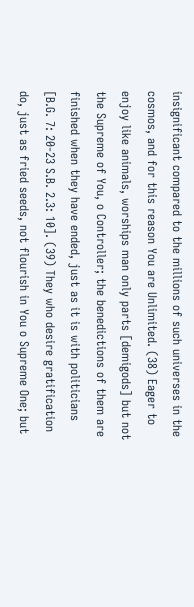insignificant compared to the millions of such universes in the cosmos, and for this reason You are Unlimited. (38) Eager to enjoy like animals, worships man only parts [demigods] but not the Supreme of You, o Controller; the benedictions of them are finished when they have ended, just as it is with politicians [B.G. 7: 20-23 S.B. 2.3: 10]. (39) They who desire gratification do, just as fried seeds, not flourish in You o Supreme One; but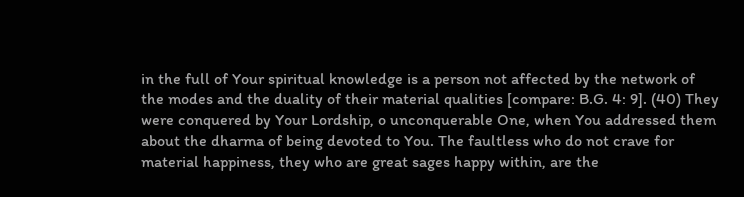in the full of Your spiritual knowledge is a person not affected by the network of the modes and the duality of their material qualities [compare: B.G. 4: 9]. (40) They were conquered by Your Lordship, o unconquerable One, when You addressed them about the dharma of being devoted to You. The faultless who do not crave for material happiness, they who are great sages happy within, are the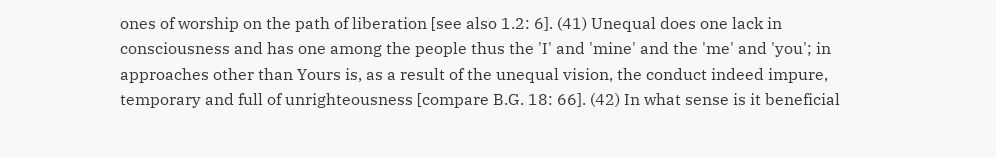ones of worship on the path of liberation [see also 1.2: 6]. (41) Unequal does one lack in consciousness and has one among the people thus the 'I' and 'mine' and the 'me' and 'you'; in approaches other than Yours is, as a result of the unequal vision, the conduct indeed impure, temporary and full of unrighteousness [compare B.G. 18: 66]. (42) In what sense is it beneficial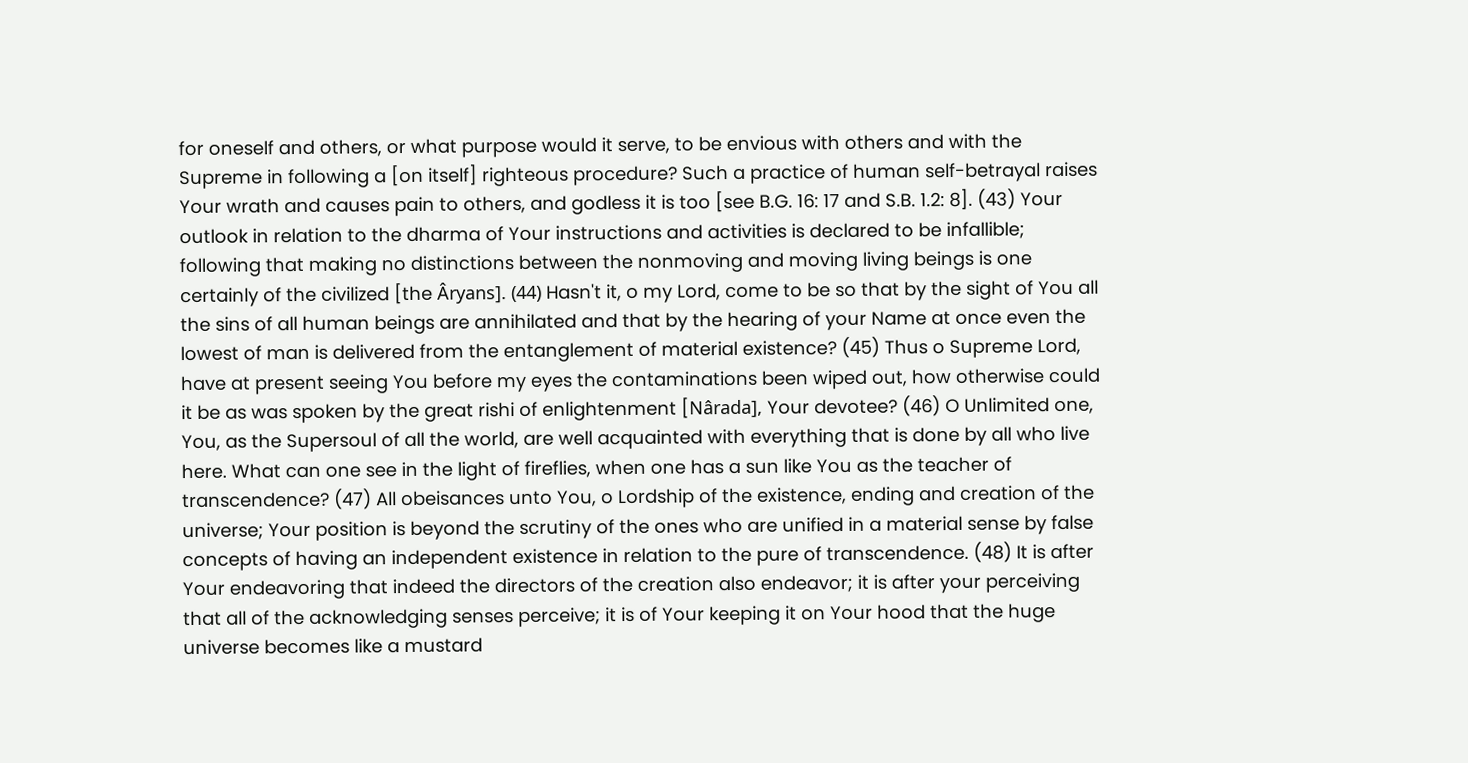for oneself and others, or what purpose would it serve, to be envious with others and with the Supreme in following a [on itself] righteous procedure? Such a practice of human self-betrayal raises Your wrath and causes pain to others, and godless it is too [see B.G. 16: 17 and S.B. 1.2: 8]. (43) Your outlook in relation to the dharma of Your instructions and activities is declared to be infallible; following that making no distinctions between the nonmoving and moving living beings is one certainly of the civilized [the Âryans]. (44) Hasn't it, o my Lord, come to be so that by the sight of You all the sins of all human beings are annihilated and that by the hearing of your Name at once even the lowest of man is delivered from the entanglement of material existence? (45) Thus o Supreme Lord, have at present seeing You before my eyes the contaminations been wiped out, how otherwise could it be as was spoken by the great rishi of enlightenment [Nârada], Your devotee? (46) O Unlimited one, You, as the Supersoul of all the world, are well acquainted with everything that is done by all who live here. What can one see in the light of fireflies, when one has a sun like You as the teacher of transcendence? (47) All obeisances unto You, o Lordship of the existence, ending and creation of the universe; Your position is beyond the scrutiny of the ones who are unified in a material sense by false concepts of having an independent existence in relation to the pure of transcendence. (48) It is after Your endeavoring that indeed the directors of the creation also endeavor; it is after your perceiving that all of the acknowledging senses perceive; it is of Your keeping it on Your hood that the huge universe becomes like a mustard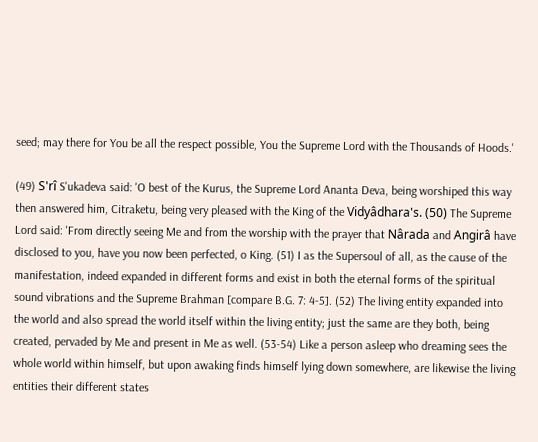seed; may there for You be all the respect possible, You the Supreme Lord with the Thousands of Hoods.'

(49) S'rî S'ukadeva said: 'O best of the Kurus, the Supreme Lord Ananta Deva, being worshiped this way then answered him, Citraketu, being very pleased with the King of the Vidyâdhara's. (50) The Supreme Lord said: 'From directly seeing Me and from the worship with the prayer that Nârada and Angirâ have disclosed to you, have you now been perfected, o King. (51) I as the Supersoul of all, as the cause of the manifestation, indeed expanded in different forms and exist in both the eternal forms of the spiritual sound vibrations and the Supreme Brahman [compare B.G. 7: 4-5]. (52) The living entity expanded into the world and also spread the world itself within the living entity; just the same are they both, being created, pervaded by Me and present in Me as well. (53-54) Like a person asleep who dreaming sees the whole world within himself, but upon awaking finds himself lying down somewhere, are likewise the living entities their different states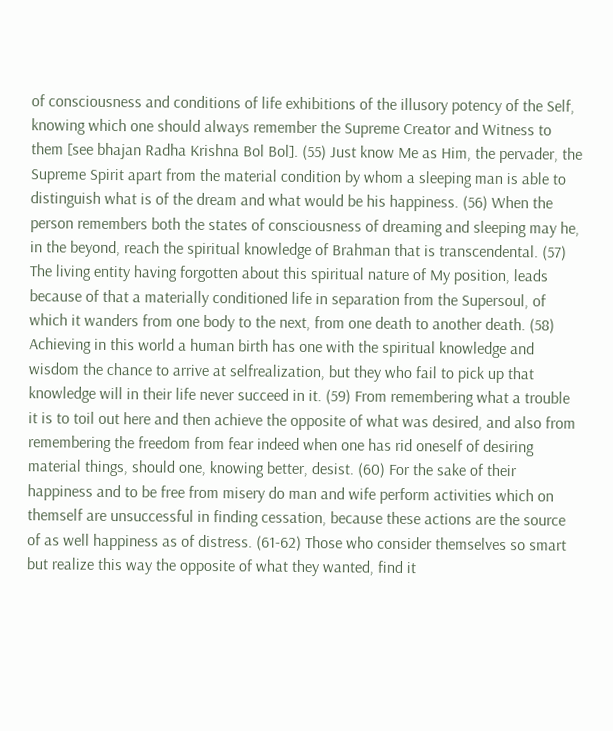of consciousness and conditions of life exhibitions of the illusory potency of the Self, knowing which one should always remember the Supreme Creator and Witness to them [see bhajan Radha Krishna Bol Bol]. (55) Just know Me as Him, the pervader, the Supreme Spirit apart from the material condition by whom a sleeping man is able to distinguish what is of the dream and what would be his happiness. (56) When the person remembers both the states of consciousness of dreaming and sleeping may he, in the beyond, reach the spiritual knowledge of Brahman that is transcendental. (57) The living entity having forgotten about this spiritual nature of My position, leads because of that a materially conditioned life in separation from the Supersoul, of which it wanders from one body to the next, from one death to another death. (58) Achieving in this world a human birth has one with the spiritual knowledge and wisdom the chance to arrive at selfrealization, but they who fail to pick up that knowledge will in their life never succeed in it. (59) From remembering what a trouble it is to toil out here and then achieve the opposite of what was desired, and also from remembering the freedom from fear indeed when one has rid oneself of desiring material things, should one, knowing better, desist. (60) For the sake of their happiness and to be free from misery do man and wife perform activities which on themself are unsuccessful in finding cessation, because these actions are the source of as well happiness as of distress. (61-62) Those who consider themselves so smart but realize this way the opposite of what they wanted, find it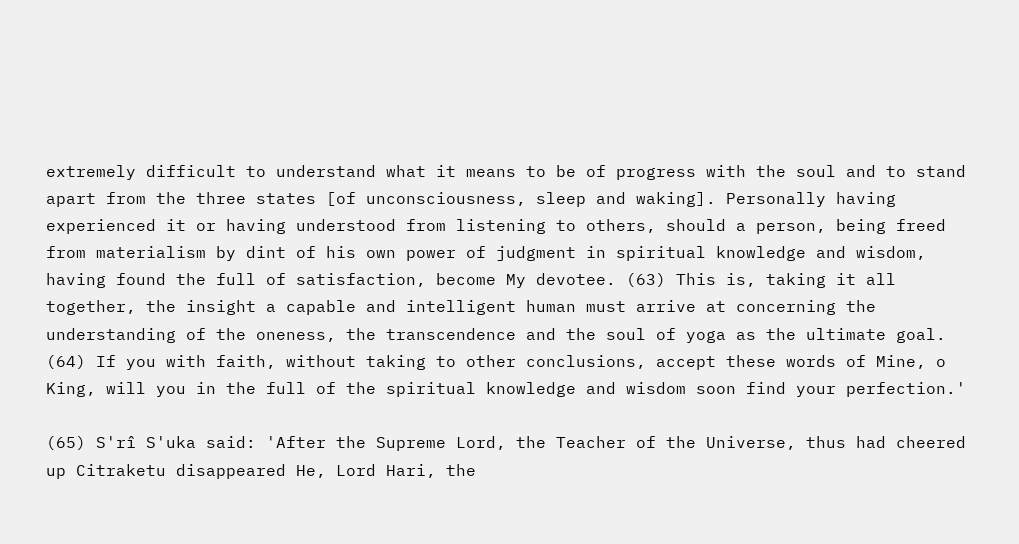extremely difficult to understand what it means to be of progress with the soul and to stand apart from the three states [of unconsciousness, sleep and waking]. Personally having experienced it or having understood from listening to others, should a person, being freed from materialism by dint of his own power of judgment in spiritual knowledge and wisdom, having found the full of satisfaction, become My devotee. (63) This is, taking it all together, the insight a capable and intelligent human must arrive at concerning the understanding of the oneness, the transcendence and the soul of yoga as the ultimate goal. (64) If you with faith, without taking to other conclusions, accept these words of Mine, o King, will you in the full of the spiritual knowledge and wisdom soon find your perfection.'

(65) S'rî S'uka said: 'After the Supreme Lord, the Teacher of the Universe, thus had cheered up Citraketu disappeared He, Lord Hari, the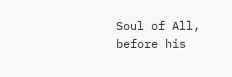Soul of All, before his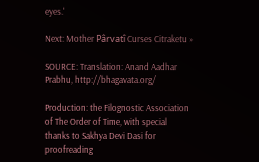eyes.'

Next: Mother Pârvatî Curses Citraketu »

SOURCE: Translation: Anand Aadhar Prabhu, http://bhagavata.org/

Production: the Filognostic Association of The Order of Time, with special thanks to Sakhya Devi Dasi for proofreading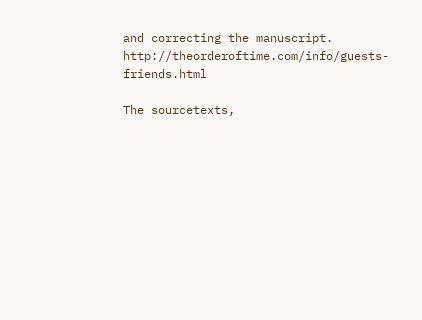and correcting the manuscript. http://theorderoftime.com/info/guests-friends.html

The sourcetexts,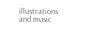illustrations and music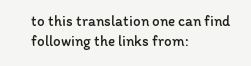to this translation one can find following the links from: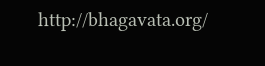http://bhagavata.org/